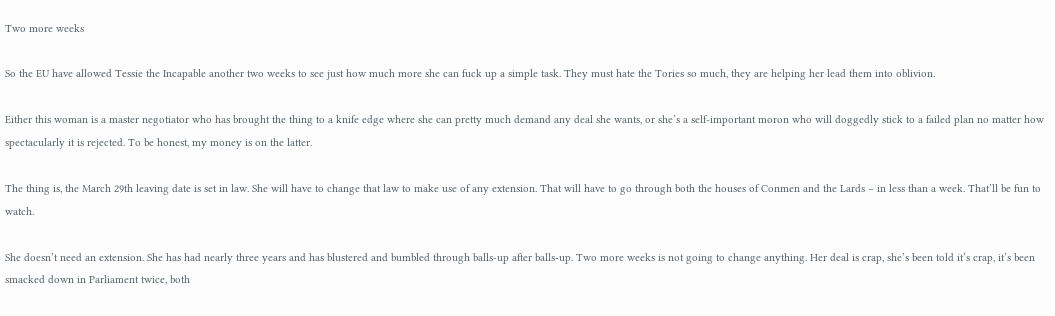Two more weeks

So the EU have allowed Tessie the Incapable another two weeks to see just how much more she can fuck up a simple task. They must hate the Tories so much, they are helping her lead them into oblivion.

Either this woman is a master negotiator who has brought the thing to a knife edge where she can pretty much demand any deal she wants, or she’s a self-important moron who will doggedly stick to a failed plan no matter how spectacularly it is rejected. To be honest, my money is on the latter.

The thing is, the March 29th leaving date is set in law. She will have to change that law to make use of any extension. That will have to go through both the houses of Conmen and the Lards – in less than a week. That’ll be fun to watch.

She doesn’t need an extension. She has had nearly three years and has blustered and bumbled through balls-up after balls-up. Two more weeks is not going to change anything. Her deal is crap, she’s been told it’s crap, it’s been smacked down in Parliament twice, both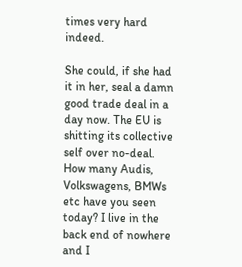times very hard indeed.

She could, if she had it in her, seal a damn good trade deal in a day now. The EU is shitting its collective self over no-deal. How many Audis, Volkswagens, BMWs etc have you seen today? I live in the back end of nowhere and I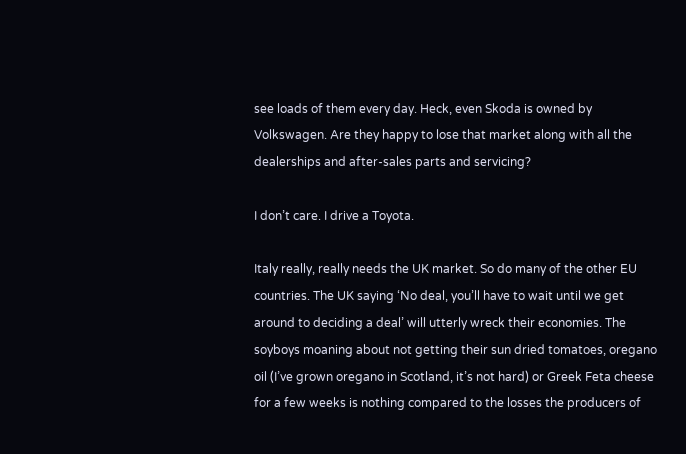see loads of them every day. Heck, even Skoda is owned by Volkswagen. Are they happy to lose that market along with all the dealerships and after-sales parts and servicing?

I don’t care. I drive a Toyota.

Italy really, really needs the UK market. So do many of the other EU countries. The UK saying ‘No deal, you’ll have to wait until we get around to deciding a deal’ will utterly wreck their economies. The soyboys moaning about not getting their sun dried tomatoes, oregano oil (I’ve grown oregano in Scotland, it’s not hard) or Greek Feta cheese for a few weeks is nothing compared to the losses the producers of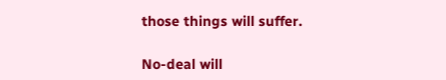those things will suffer.

No-deal will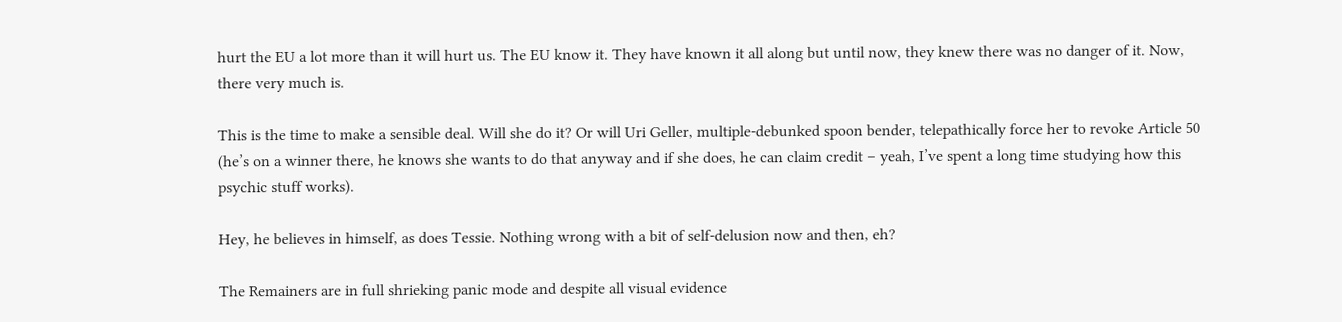hurt the EU a lot more than it will hurt us. The EU know it. They have known it all along but until now, they knew there was no danger of it. Now, there very much is.

This is the time to make a sensible deal. Will she do it? Or will Uri Geller, multiple-debunked spoon bender, telepathically force her to revoke Article 50 (he’s on a winner there, he knows she wants to do that anyway and if she does, he can claim credit – yeah, I’ve spent a long time studying how this psychic stuff works).

Hey, he believes in himself, as does Tessie. Nothing wrong with a bit of self-delusion now and then, eh?

The Remainers are in full shrieking panic mode and despite all visual evidence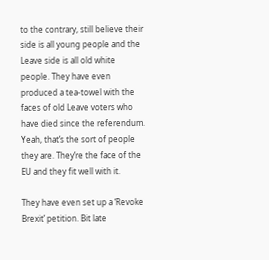to the contrary, still believe their side is all young people and the Leave side is all old white people. They have even produced a tea-towel with the faces of old Leave voters who have died since the referendum. Yeah, that’s the sort of people they are. They’re the face of the EU and they fit well with it.

They have even set up a ‘Revoke Brexit’ petition. Bit late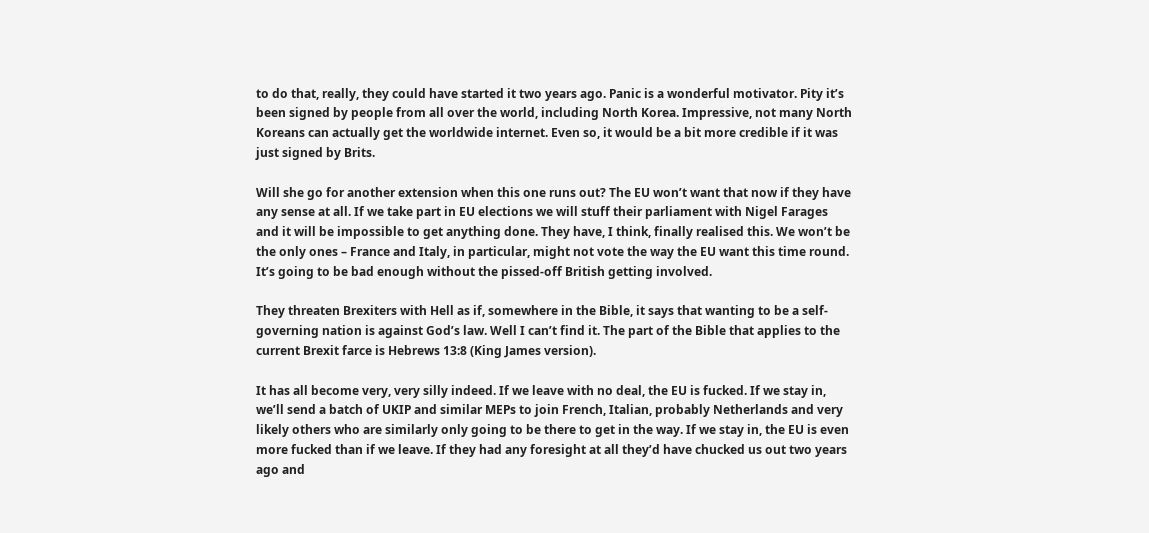to do that, really, they could have started it two years ago. Panic is a wonderful motivator. Pity it’s been signed by people from all over the world, including North Korea. Impressive, not many North Koreans can actually get the worldwide internet. Even so, it would be a bit more credible if it was just signed by Brits.

Will she go for another extension when this one runs out? The EU won’t want that now if they have any sense at all. If we take part in EU elections we will stuff their parliament with Nigel Farages and it will be impossible to get anything done. They have, I think, finally realised this. We won’t be the only ones – France and Italy, in particular, might not vote the way the EU want this time round. It’s going to be bad enough without the pissed-off British getting involved.

They threaten Brexiters with Hell as if, somewhere in the Bible, it says that wanting to be a self-governing nation is against God’s law. Well I can’t find it. The part of the Bible that applies to the current Brexit farce is Hebrews 13:8 (King James version).

It has all become very, very silly indeed. If we leave with no deal, the EU is fucked. If we stay in, we’ll send a batch of UKIP and similar MEPs to join French, Italian, probably Netherlands and very likely others who are similarly only going to be there to get in the way. If we stay in, the EU is even more fucked than if we leave. If they had any foresight at all they’d have chucked us out two years ago and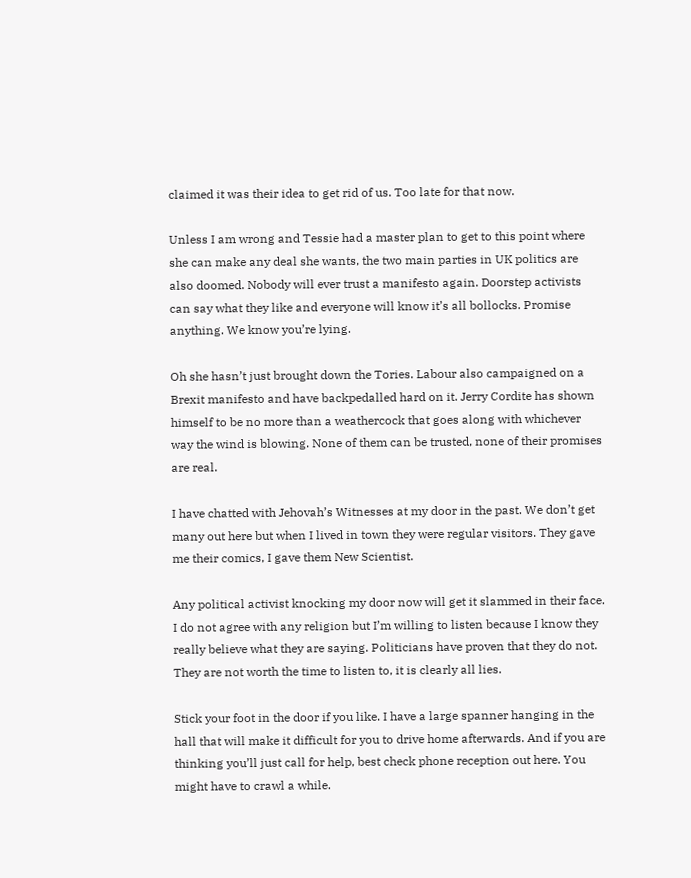claimed it was their idea to get rid of us. Too late for that now.

Unless I am wrong and Tessie had a master plan to get to this point where she can make any deal she wants, the two main parties in UK politics are also doomed. Nobody will ever trust a manifesto again. Doorstep activists can say what they like and everyone will know it’s all bollocks. Promise anything. We know you’re lying.

Oh she hasn’t just brought down the Tories. Labour also campaigned on a Brexit manifesto and have backpedalled hard on it. Jerry Cordite has shown himself to be no more than a weathercock that goes along with whichever way the wind is blowing. None of them can be trusted, none of their promises are real.

I have chatted with Jehovah’s Witnesses at my door in the past. We don’t get many out here but when I lived in town they were regular visitors. They gave me their comics, I gave them New Scientist.

Any political activist knocking my door now will get it slammed in their face. I do not agree with any religion but I’m willing to listen because I know they really believe what they are saying. Politicians have proven that they do not. They are not worth the time to listen to, it is clearly all lies.

Stick your foot in the door if you like. I have a large spanner hanging in the hall that will make it difficult for you to drive home afterwards. And if you are thinking you’ll just call for help, best check phone reception out here. You might have to crawl a while.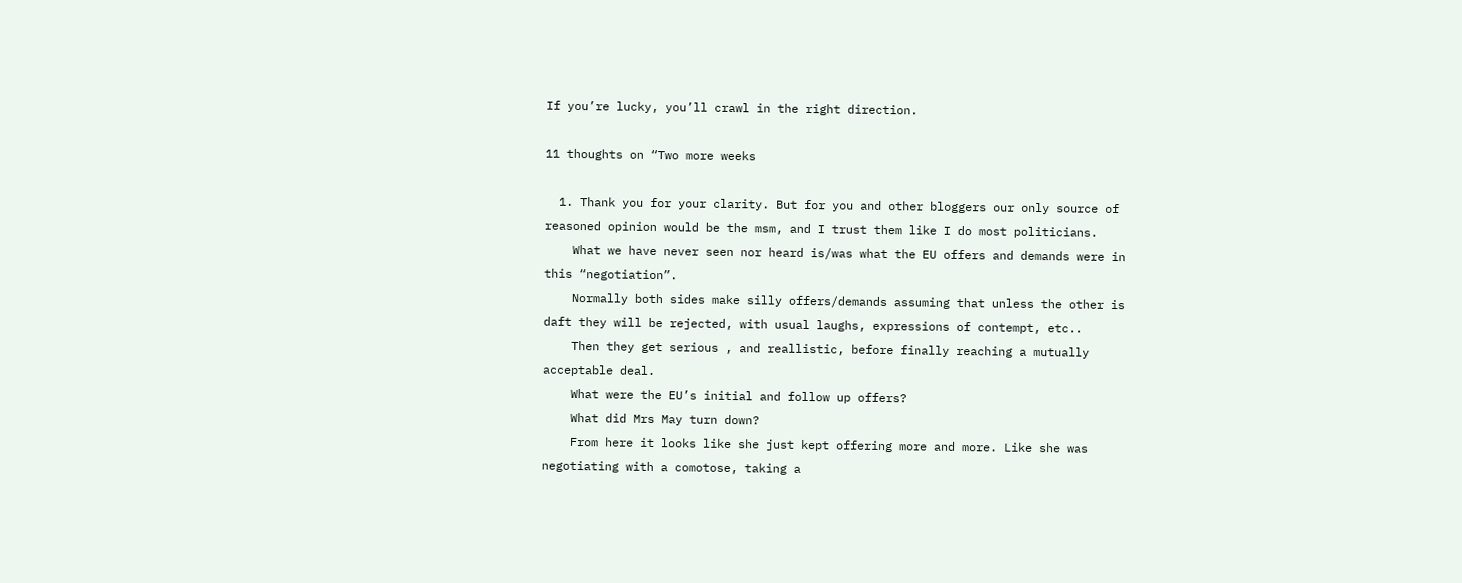If you’re lucky, you’ll crawl in the right direction.

11 thoughts on “Two more weeks

  1. Thank you for your clarity. But for you and other bloggers our only source of reasoned opinion would be the msm, and I trust them like I do most politicians.
    What we have never seen nor heard is/was what the EU offers and demands were in this “negotiation”.
    Normally both sides make silly offers/demands assuming that unless the other is daft they will be rejected, with usual laughs, expressions of contempt, etc..
    Then they get serious , and reallistic, before finally reaching a mutually acceptable deal.
    What were the EU’s initial and follow up offers?
    What did Mrs May turn down?
    From here it looks like she just kept offering more and more. Like she was negotiating with a comotose, taking a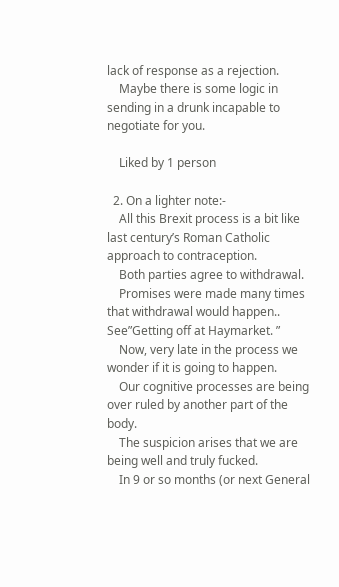lack of response as a rejection.
    Maybe there is some logic in sending in a drunk incapable to negotiate for you.

    Liked by 1 person

  2. On a lighter note:-
    All this Brexit process is a bit like last century’s Roman Catholic approach to contraception.
    Both parties agree to withdrawal.
    Promises were made many times that withdrawal would happen.. See”Getting off at Haymarket. ”
    Now, very late in the process we wonder if it is going to happen.
    Our cognitive processes are being over ruled by another part of the body.
    The suspicion arises that we are being well and truly fucked.
    In 9 or so months (or next General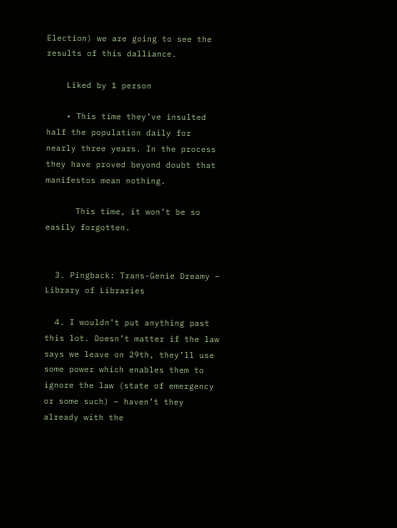Election) we are going to see the results of this dalliance.

    Liked by 1 person

    • This time they’ve insulted half the population daily for nearly three years. In the process they have proved beyond doubt that manifestos mean nothing.

      This time, it won’t be so easily forgotten.


  3. Pingback: Trans-Genie Dreamy – Library of Libraries

  4. I wouldn’t put anything past this lot. Doesn’t matter if the law says we leave on 29th, they’ll use some power which enables them to ignore the law (state of emergency or some such) – haven’t they already with the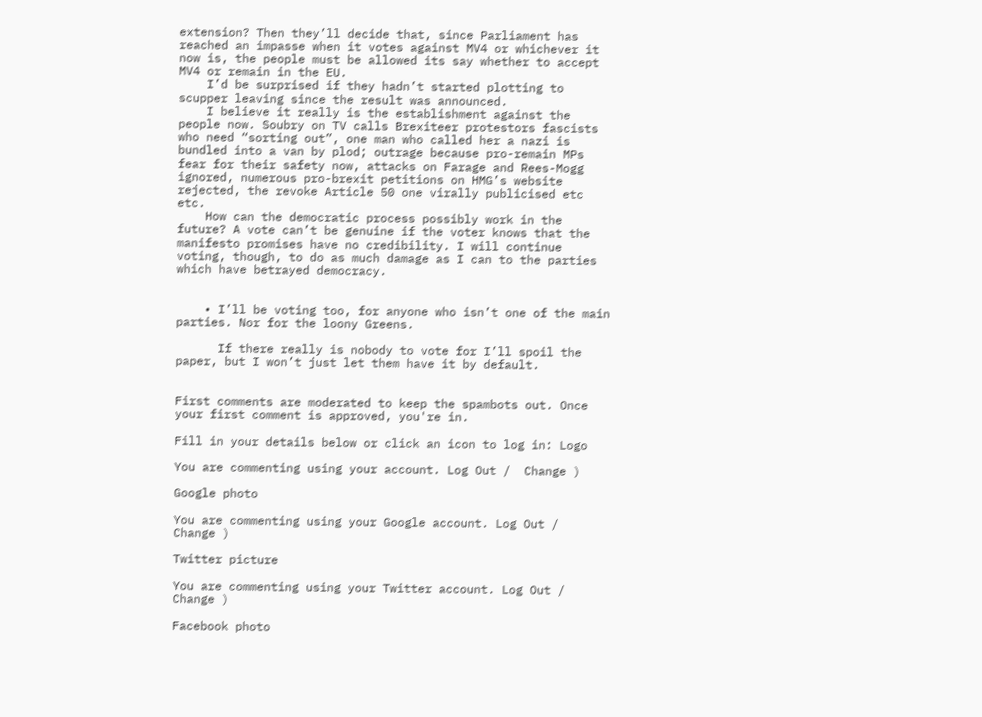extension? Then they’ll decide that, since Parliament has reached an impasse when it votes against MV4 or whichever it now is, the people must be allowed its say whether to accept MV4 or remain in the EU.
    I’d be surprised if they hadn’t started plotting to scupper leaving since the result was announced.
    I believe it really is the establishment against the people now. Soubry on TV calls Brexiteer protestors fascists who need “sorting out”, one man who called her a nazi is bundled into a van by plod; outrage because pro-remain MPs fear for their safety now, attacks on Farage and Rees-Mogg ignored, numerous pro-brexit petitions on HMG’s website rejected, the revoke Article 50 one virally publicised etc etc.
    How can the democratic process possibly work in the future? A vote can’t be genuine if the voter knows that the manifesto promises have no credibility. I will continue voting, though, to do as much damage as I can to the parties which have betrayed democracy.


    • I’ll be voting too, for anyone who isn’t one of the main parties. Nor for the loony Greens.

      If there really is nobody to vote for I’ll spoil the paper, but I won’t just let them have it by default.


First comments are moderated to keep the spambots out. Once your first comment is approved, you're in.

Fill in your details below or click an icon to log in: Logo

You are commenting using your account. Log Out /  Change )

Google photo

You are commenting using your Google account. Log Out /  Change )

Twitter picture

You are commenting using your Twitter account. Log Out /  Change )

Facebook photo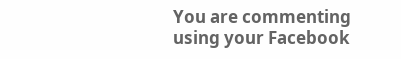You are commenting using your Facebook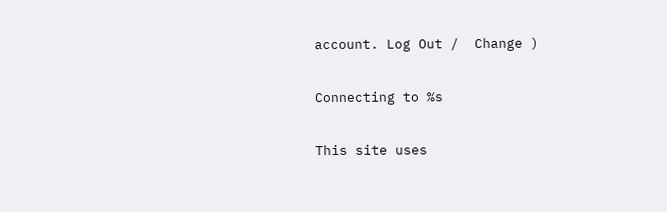account. Log Out /  Change )

Connecting to %s

This site uses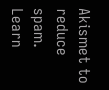Akismet to reduce spam. Learn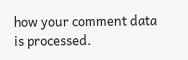how your comment data is processed.